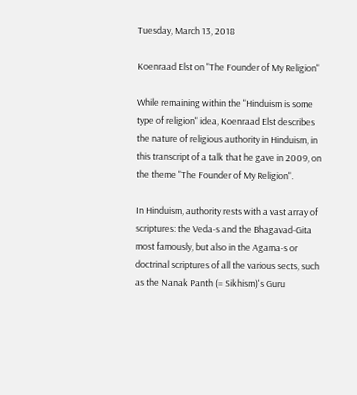Tuesday, March 13, 2018

Koenraad Elst on "The Founder of My Religion"

While remaining within the "Hinduism is some type of religion" idea, Koenraad Elst describes the nature of religious authority in Hinduism, in this transcript of a talk that he gave in 2009, on the theme "The Founder of My Religion".

In Hinduism, authority rests with a vast array of scriptures: the Veda-s and the Bhagavad-Gita most famously, but also in the Agama-s or doctrinal scriptures of all the various sects, such as the Nanak Panth (= Sikhism)'s Guru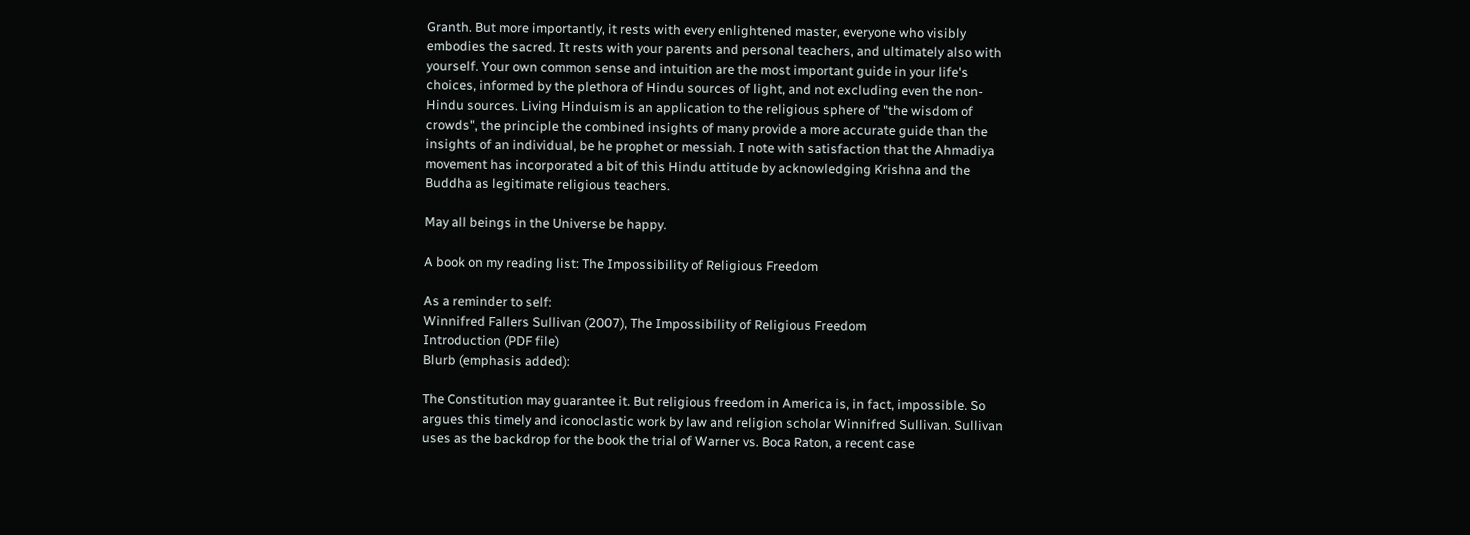Granth. But more importantly, it rests with every enlightened master, everyone who visibly embodies the sacred. It rests with your parents and personal teachers, and ultimately also with yourself. Your own common sense and intuition are the most important guide in your life's choices, informed by the plethora of Hindu sources of light, and not excluding even the non-Hindu sources. Living Hinduism is an application to the religious sphere of "the wisdom of crowds", the principle the combined insights of many provide a more accurate guide than the insights of an individual, be he prophet or messiah. I note with satisfaction that the Ahmadiya movement has incorporated a bit of this Hindu attitude by acknowledging Krishna and the Buddha as legitimate religious teachers.

May all beings in the Universe be happy.

A book on my reading list: The Impossibility of Religious Freedom

As a reminder to self:
Winnifred Fallers Sullivan (2007), The Impossibility of Religious Freedom
Introduction (PDF file)
Blurb (emphasis added):

The Constitution may guarantee it. But religious freedom in America is, in fact, impossible. So argues this timely and iconoclastic work by law and religion scholar Winnifred Sullivan. Sullivan uses as the backdrop for the book the trial of Warner vs. Boca Raton, a recent case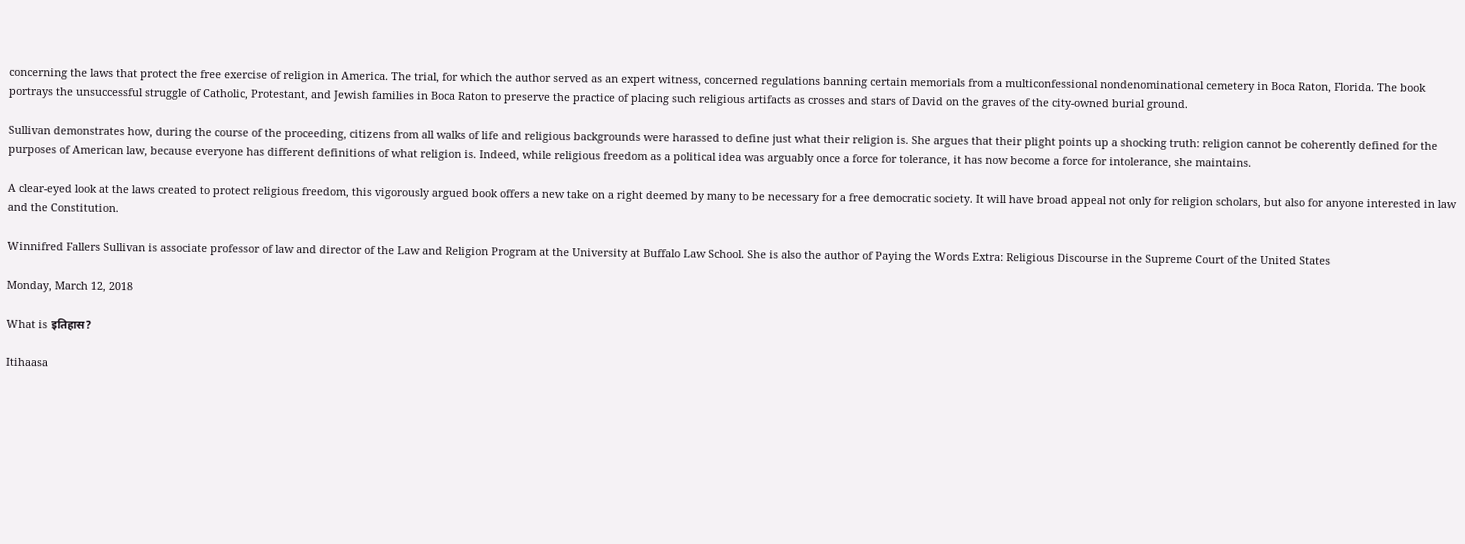concerning the laws that protect the free exercise of religion in America. The trial, for which the author served as an expert witness, concerned regulations banning certain memorials from a multiconfessional nondenominational cemetery in Boca Raton, Florida. The book portrays the unsuccessful struggle of Catholic, Protestant, and Jewish families in Boca Raton to preserve the practice of placing such religious artifacts as crosses and stars of David on the graves of the city-owned burial ground.

Sullivan demonstrates how, during the course of the proceeding, citizens from all walks of life and religious backgrounds were harassed to define just what their religion is. She argues that their plight points up a shocking truth: religion cannot be coherently defined for the purposes of American law, because everyone has different definitions of what religion is. Indeed, while religious freedom as a political idea was arguably once a force for tolerance, it has now become a force for intolerance, she maintains.

A clear-eyed look at the laws created to protect religious freedom, this vigorously argued book offers a new take on a right deemed by many to be necessary for a free democratic society. It will have broad appeal not only for religion scholars, but also for anyone interested in law and the Constitution.

Winnifred Fallers Sullivan is associate professor of law and director of the Law and Religion Program at the University at Buffalo Law School. She is also the author of Paying the Words Extra: Religious Discourse in the Supreme Court of the United States

Monday, March 12, 2018

What is इतिहास?

Itihaasa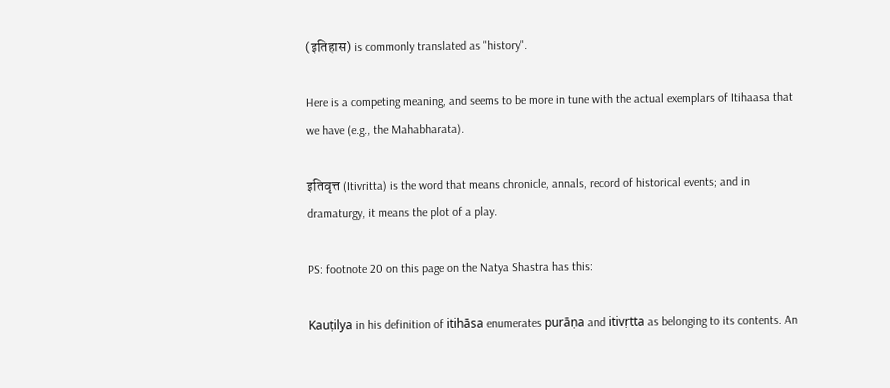(इतिहास) is commonly translated as "history".

Here is a competing meaning, and seems to be more in tune with the actual exemplars of Itihaasa that we have (e.g., the Mahabharata).

इतिवृत्त (Itivritta) is the word that means chronicle, annals, record of historical events; and in dramaturgy, it means the plot of a play.

PS: footnote 20 on this page on the Natya Shastra has this:

Kauṭilya in his definition of itihāsa enumerates purāṇa and itivṛtta as belonging to its contents. An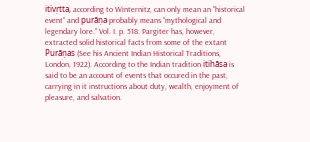itivṛtta, according to Winternitz, can only mean an “historical event” and purāṇa probably means “mythological and legendary lore.” Vol. I. p. 518. Pargiter has, however, extracted solid historical facts from some of the extant Purāṇas (See his Ancient Indian Historical Traditions, London, 1922). According to the Indian tradition itihāsa is said to be an account of events that occured in the past, carrying in it instructions about duty, wealth, enjoyment of pleasure, and salvation.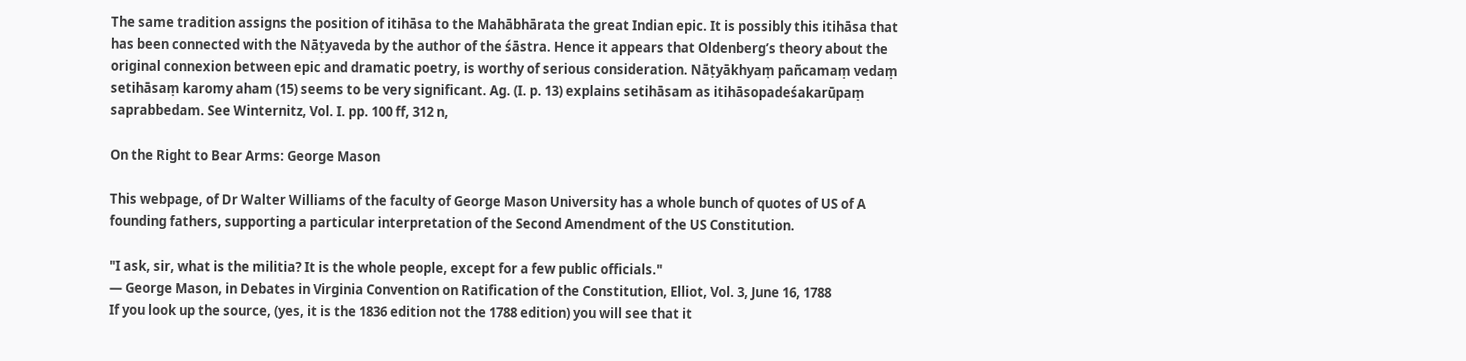The same tradition assigns the position of itihāsa to the Mahābhārata the great Indian epic. It is possibly this itihāsa that has been connected with the Nāṭyaveda by the author of the śāstra. Hence it appears that Oldenberg’s theory about the original connexion between epic and dramatic poetry, is worthy of serious consideration. Nāṭyākhyaṃ pañcamaṃ vedaṃ setihāsaṃ karomy aham (15) seems to be very significant. Ag. (I. p. 13) explains setihāsam as itihāsopadeśakarūpaṃ saprabbedam. See Winternitz, Vol. I. pp. 100 ff, 312 n,

On the Right to Bear Arms: George Mason

This webpage, of Dr Walter Williams of the faculty of George Mason University has a whole bunch of quotes of US of A founding fathers, supporting a particular interpretation of the Second Amendment of the US Constitution.

"I ask, sir, what is the militia? It is the whole people, except for a few public officials."
— George Mason, in Debates in Virginia Convention on Ratification of the Constitution, Elliot, Vol. 3, June 16, 1788
If you look up the source, (yes, it is the 1836 edition not the 1788 edition) you will see that it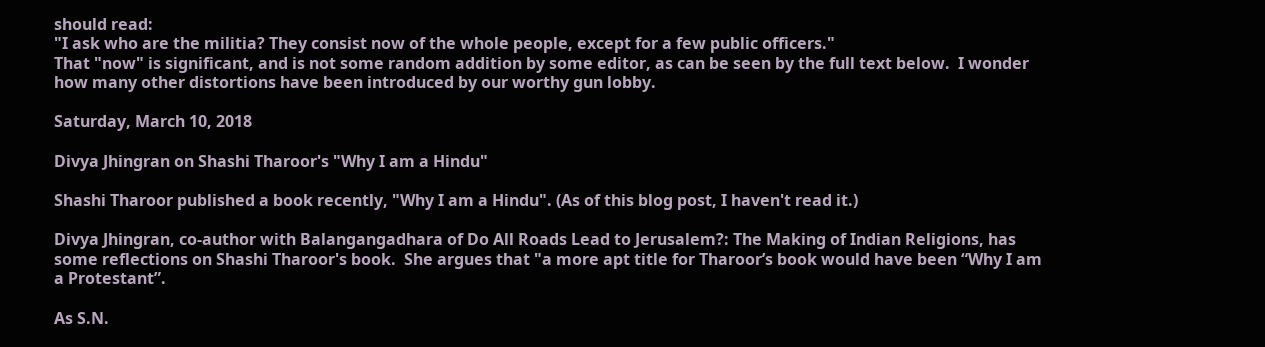should read:
"I ask who are the militia? They consist now of the whole people, except for a few public officers."
That "now" is significant, and is not some random addition by some editor, as can be seen by the full text below.  I wonder how many other distortions have been introduced by our worthy gun lobby.

Saturday, March 10, 2018

Divya Jhingran on Shashi Tharoor's "Why I am a Hindu"

Shashi Tharoor published a book recently, "Why I am a Hindu". (As of this blog post, I haven't read it.)

Divya Jhingran, co-author with Balangangadhara of Do All Roads Lead to Jerusalem?: The Making of Indian Religions, has some reflections on Shashi Tharoor's book.  She argues that "a more apt title for Tharoor’s book would have been “Why I am a Protestant”.

As S.N.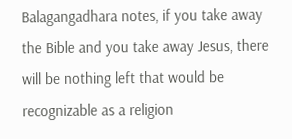Balagangadhara notes, if you take away the Bible and you take away Jesus, there will be nothing left that would be recognizable as a religion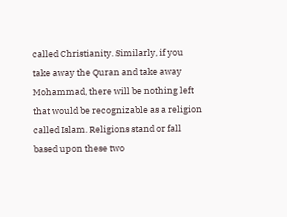called Christianity. Similarly, if you take away the Quran and take away Mohammad, there will be nothing left that would be recognizable as a religion called Islam. Religions stand or fall based upon these two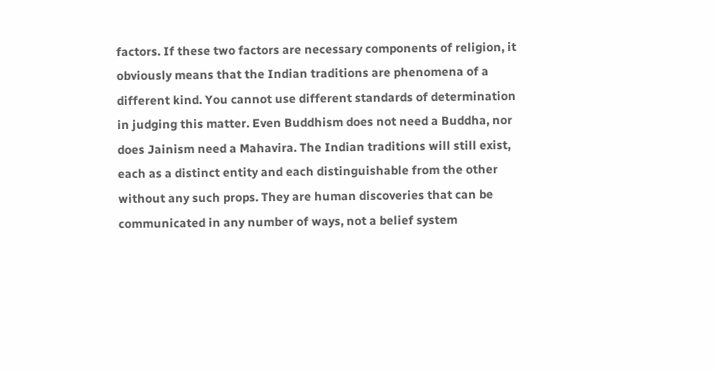factors. If these two factors are necessary components of religion, it obviously means that the Indian traditions are phenomena of a different kind. You cannot use different standards of determination in judging this matter. Even Buddhism does not need a Buddha, nor does Jainism need a Mahavira. The Indian traditions will still exist, each as a distinct entity and each distinguishable from the other without any such props. They are human discoveries that can be communicated in any number of ways, not a belief system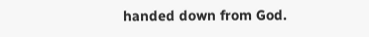handed down from God.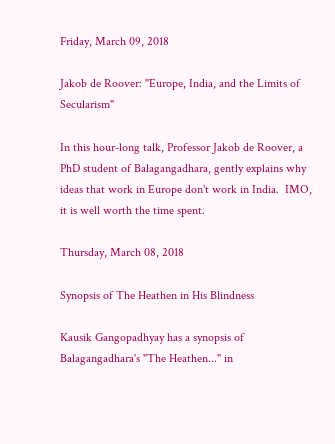Friday, March 09, 2018

Jakob de Roover: "Europe, India, and the Limits of Secularism"

In this hour-long talk, Professor Jakob de Roover, a PhD student of Balagangadhara, gently explains why ideas that work in Europe don't work in India.  IMO, it is well worth the time spent.

Thursday, March 08, 2018

Synopsis of The Heathen in His Blindness

Kausik Gangopadhyay has a synopsis of Balagangadhara's "The Heathen..." in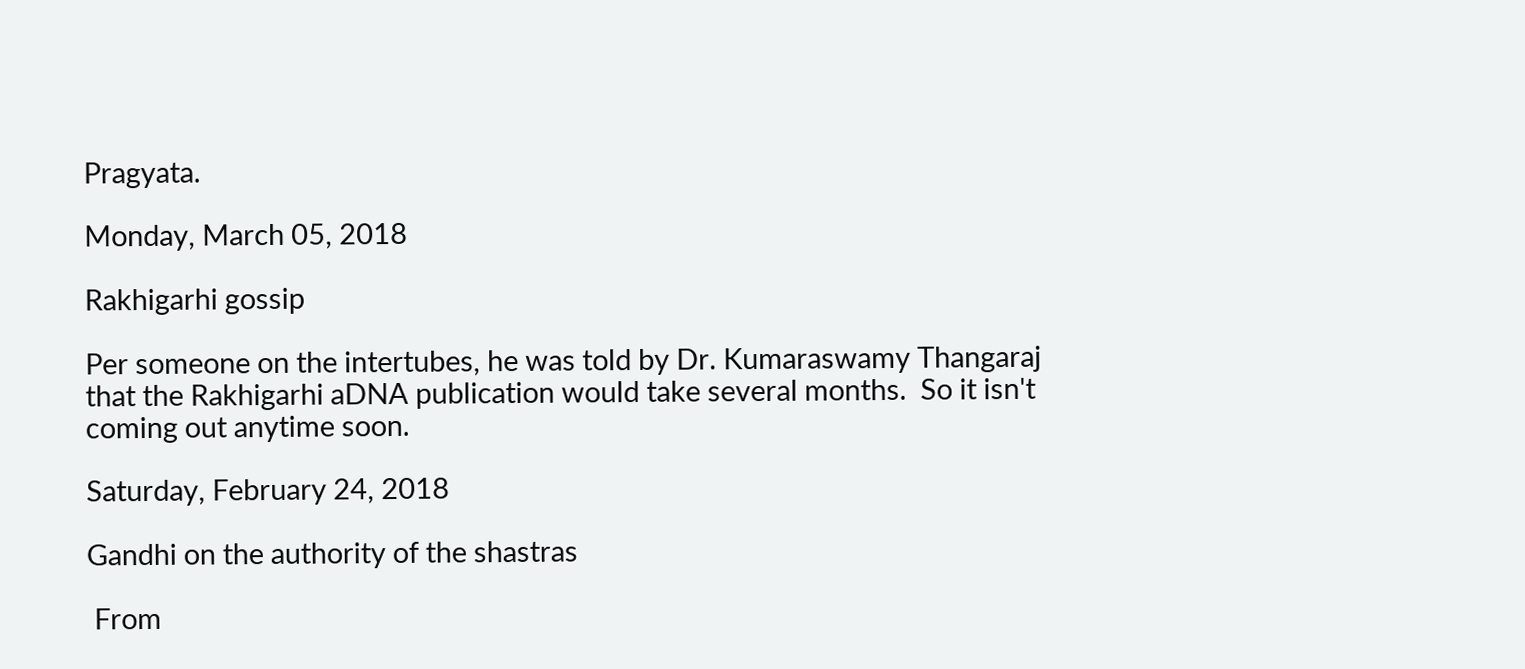Pragyata.

Monday, March 05, 2018

Rakhigarhi gossip

Per someone on the intertubes, he was told by Dr. Kumaraswamy Thangaraj that the Rakhigarhi aDNA publication would take several months.  So it isn't coming out anytime soon.

Saturday, February 24, 2018

Gandhi on the authority of the shastras

 From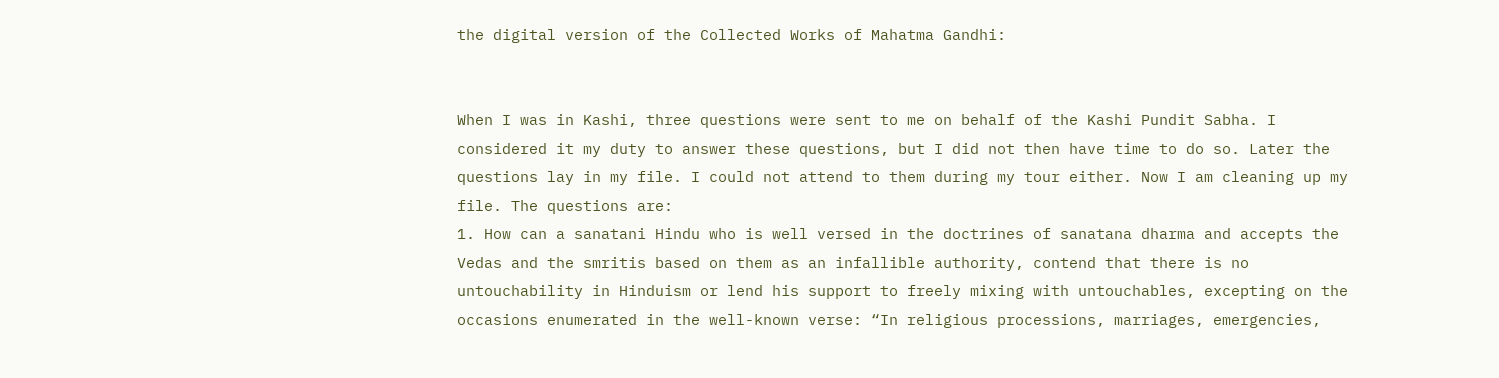the digital version of the Collected Works of Mahatma Gandhi:


When I was in Kashi, three questions were sent to me on behalf of the Kashi Pundit Sabha. I considered it my duty to answer these questions, but I did not then have time to do so. Later the questions lay in my file. I could not attend to them during my tour either. Now I am cleaning up my file. The questions are:
1. How can a sanatani Hindu who is well versed in the doctrines of sanatana dharma and accepts the Vedas and the smritis based on them as an infallible authority, contend that there is no untouchability in Hinduism or lend his support to freely mixing with untouchables, excepting on the occasions enumerated in the well-known verse: “In religious processions, marriages, emergencies,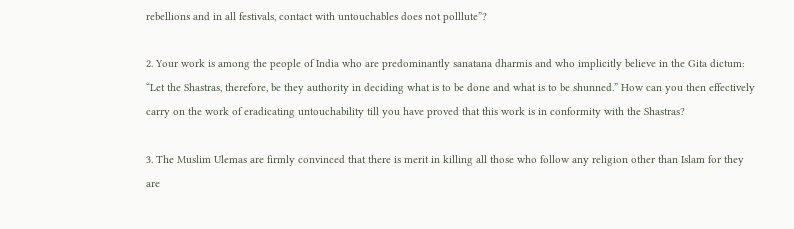rebellions and in all festivals, contact with untouchables does not polllute”?

2. Your work is among the people of India who are predominantly sanatana dharmis and who implicitly believe in the Gita dictum: “Let the Shastras, therefore, be they authority in deciding what is to be done and what is to be shunned.” How can you then effectively carry on the work of eradicating untouchability till you have proved that this work is in conformity with the Shastras?

3. The Muslim Ulemas are firmly convinced that there is merit in killing all those who follow any religion other than Islam for they are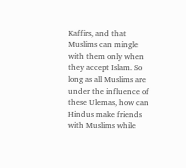Kaffirs, and that Muslims can mingle with them only when they accept Islam. So long as all Muslims are under the influence of these Ulemas, how can Hindus make friends with Muslims while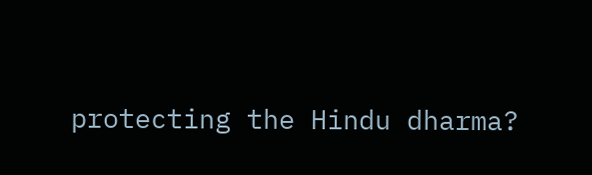protecting the Hindu dharma?